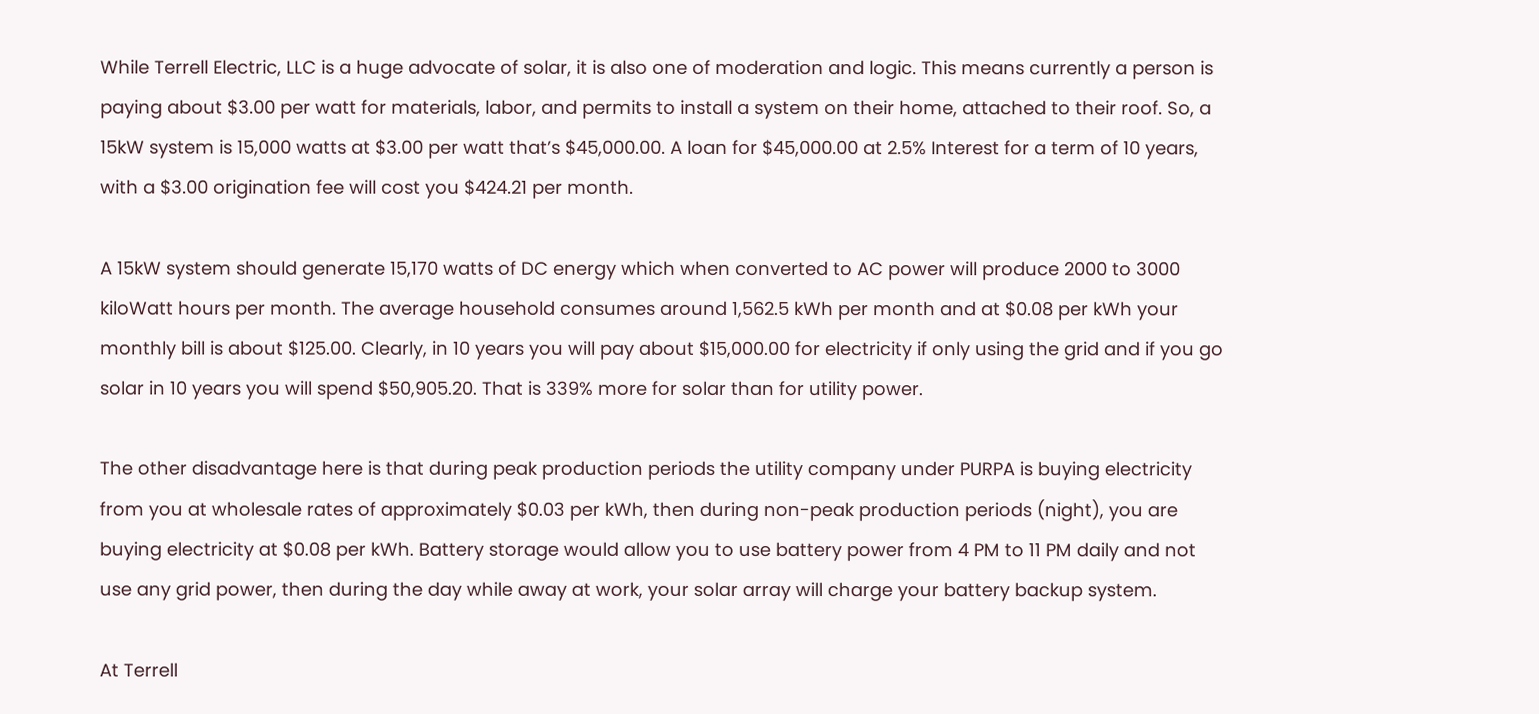While Terrell Electric, LLC is a huge advocate of solar, it is also one of moderation and logic. This means currently a person is paying about $3.00 per watt for materials, labor, and permits to install a system on their home, attached to their roof. So, a 15kW system is 15,000 watts at $3.00 per watt that’s $45,000.00. A loan for $45,000.00 at 2.5% Interest for a term of 10 years, with a $3.00 origination fee will cost you $424.21 per month.

A 15kW system should generate 15,170 watts of DC energy which when converted to AC power will produce 2000 to 3000 kiloWatt hours per month. The average household consumes around 1,562.5 kWh per month and at $0.08 per kWh your monthly bill is about $125.00. Clearly, in 10 years you will pay about $15,000.00 for electricity if only using the grid and if you go solar in 10 years you will spend $50,905.20. That is 339% more for solar than for utility power.

The other disadvantage here is that during peak production periods the utility company under PURPA is buying electricity from you at wholesale rates of approximately $0.03 per kWh, then during non-peak production periods (night), you are buying electricity at $0.08 per kWh. Battery storage would allow you to use battery power from 4 PM to 11 PM daily and not use any grid power, then during the day while away at work, your solar array will charge your battery backup system.

At Terrell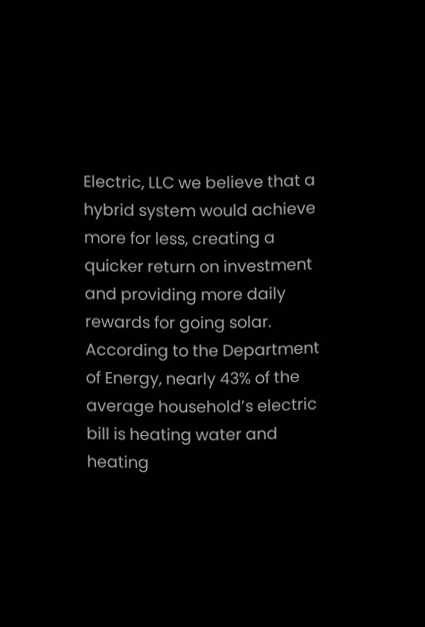Electric, LLC we believe that a hybrid system would achieve more for less, creating a quicker return on investment and providing more daily rewards for going solar. According to the Department of Energy, nearly 43% of the average household’s electric bill is heating water and heating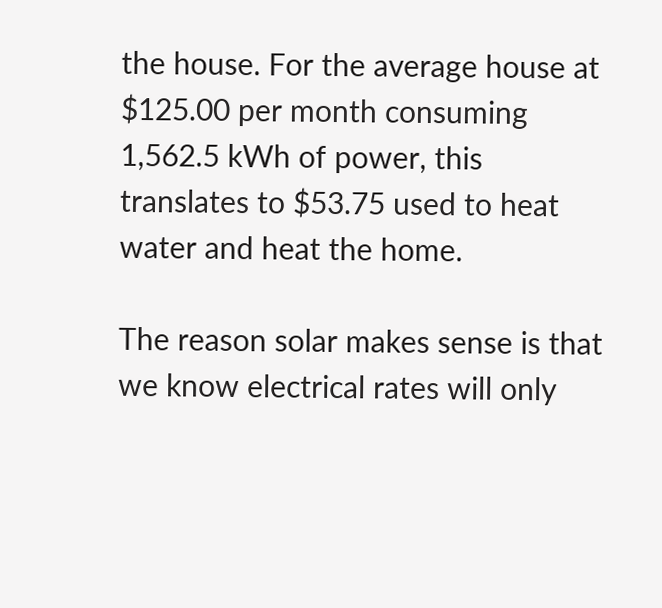the house. For the average house at $125.00 per month consuming 1,562.5 kWh of power, this translates to $53.75 used to heat water and heat the home.

The reason solar makes sense is that we know electrical rates will only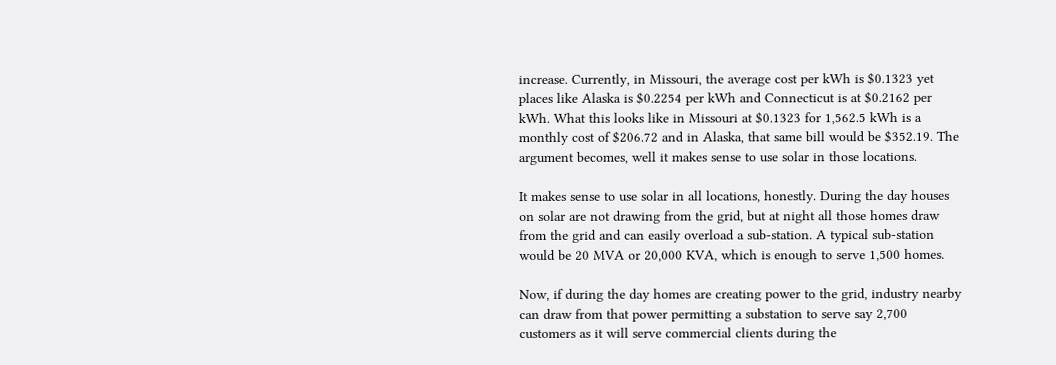increase. Currently, in Missouri, the average cost per kWh is $0.1323 yet places like Alaska is $0.2254 per kWh and Connecticut is at $0.2162 per kWh. What this looks like in Missouri at $0.1323 for 1,562.5 kWh is a monthly cost of $206.72 and in Alaska, that same bill would be $352.19. The argument becomes, well it makes sense to use solar in those locations.

It makes sense to use solar in all locations, honestly. During the day houses on solar are not drawing from the grid, but at night all those homes draw from the grid and can easily overload a sub-station. A typical sub-station would be 20 MVA or 20,000 KVA, which is enough to serve 1,500 homes.

Now, if during the day homes are creating power to the grid, industry nearby can draw from that power permitting a substation to serve say 2,700 customers as it will serve commercial clients during the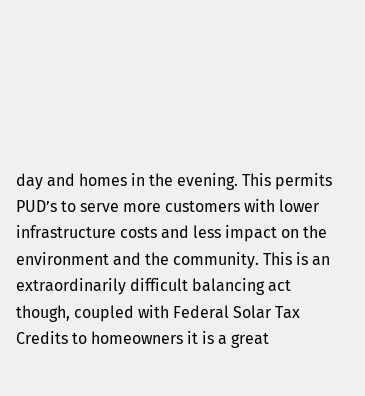day and homes in the evening. This permits PUD’s to serve more customers with lower infrastructure costs and less impact on the environment and the community. This is an extraordinarily difficult balancing act though, coupled with Federal Solar Tax Credits to homeowners it is a great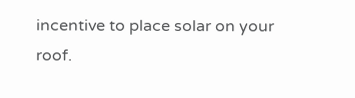incentive to place solar on your roof.